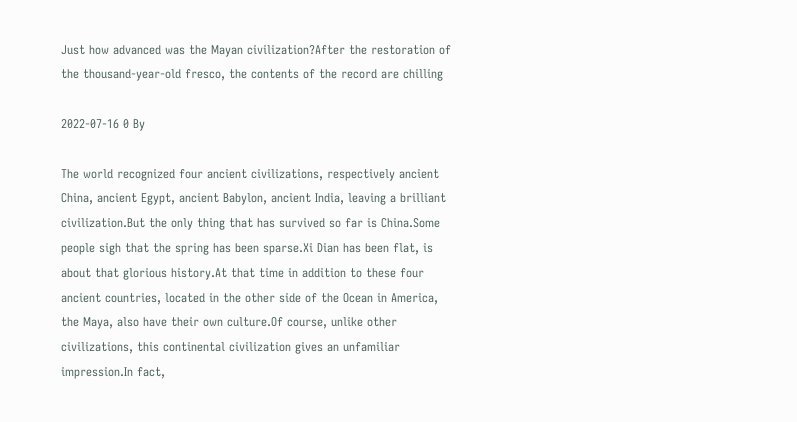Just how advanced was the Mayan civilization?After the restoration of the thousand-year-old fresco, the contents of the record are chilling

2022-07-16 0 By

The world recognized four ancient civilizations, respectively ancient China, ancient Egypt, ancient Babylon, ancient India, leaving a brilliant civilization.But the only thing that has survived so far is China.Some people sigh that the spring has been sparse.Xi Dian has been flat, is about that glorious history.At that time in addition to these four ancient countries, located in the other side of the Ocean in America, the Maya, also have their own culture.Of course, unlike other civilizations, this continental civilization gives an unfamiliar impression.In fact,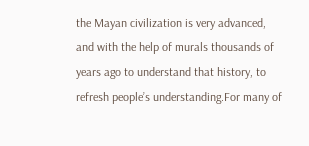the Mayan civilization is very advanced, and with the help of murals thousands of years ago to understand that history, to refresh people’s understanding.For many of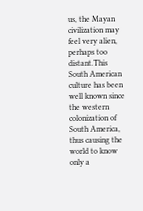us, the Mayan civilization may feel very alien, perhaps too distant.This South American culture has been well known since the western colonization of South America, thus causing the world to know only a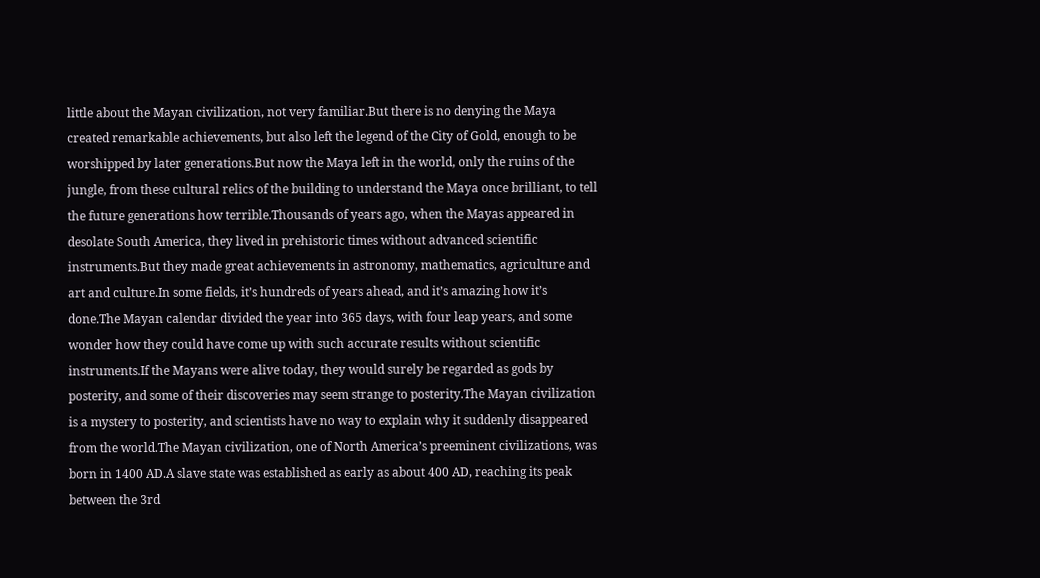little about the Mayan civilization, not very familiar.But there is no denying the Maya created remarkable achievements, but also left the legend of the City of Gold, enough to be worshipped by later generations.But now the Maya left in the world, only the ruins of the jungle, from these cultural relics of the building to understand the Maya once brilliant, to tell the future generations how terrible.Thousands of years ago, when the Mayas appeared in desolate South America, they lived in prehistoric times without advanced scientific instruments.But they made great achievements in astronomy, mathematics, agriculture and art and culture.In some fields, it’s hundreds of years ahead, and it’s amazing how it’s done.The Mayan calendar divided the year into 365 days, with four leap years, and some wonder how they could have come up with such accurate results without scientific instruments.If the Mayans were alive today, they would surely be regarded as gods by posterity, and some of their discoveries may seem strange to posterity.The Mayan civilization is a mystery to posterity, and scientists have no way to explain why it suddenly disappeared from the world.The Mayan civilization, one of North America’s preeminent civilizations, was born in 1400 AD.A slave state was established as early as about 400 AD, reaching its peak between the 3rd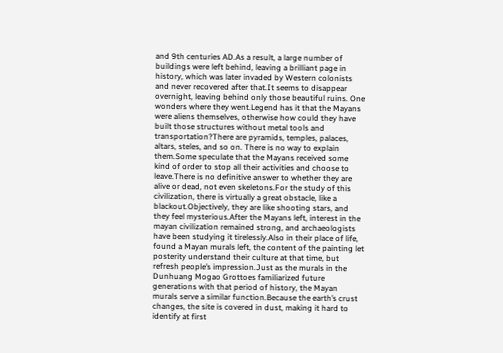and 9th centuries AD.As a result, a large number of buildings were left behind, leaving a brilliant page in history, which was later invaded by Western colonists and never recovered after that.It seems to disappear overnight, leaving behind only those beautiful ruins. One wonders where they went.Legend has it that the Mayans were aliens themselves, otherwise how could they have built those structures without metal tools and transportation?There are pyramids, temples, palaces, altars, steles, and so on. There is no way to explain them.Some speculate that the Mayans received some kind of order to stop all their activities and choose to leave.There is no definitive answer to whether they are alive or dead, not even skeletons.For the study of this civilization, there is virtually a great obstacle, like a blackout.Objectively, they are like shooting stars, and they feel mysterious.After the Mayans left, interest in the mayan civilization remained strong, and archaeologists have been studying it tirelessly.Also in their place of life, found a Mayan murals left, the content of the painting let posterity understand their culture at that time, but refresh people’s impression.Just as the murals in the Dunhuang Mogao Grottoes familiarized future generations with that period of history, the Mayan murals serve a similar function.Because the earth’s crust changes, the site is covered in dust, making it hard to identify at first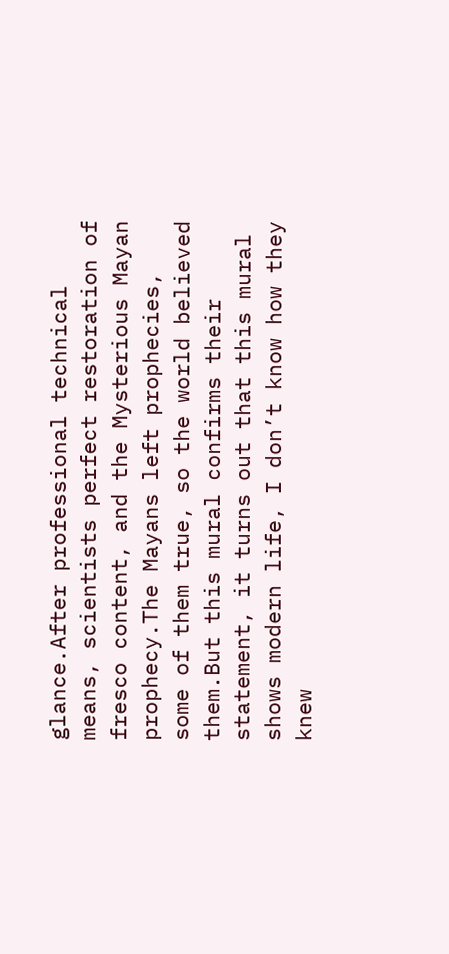glance.After professional technical means, scientists perfect restoration of fresco content, and the Mysterious Mayan prophecy.The Mayans left prophecies, some of them true, so the world believed them.But this mural confirms their statement, it turns out that this mural shows modern life, I don’t know how they knew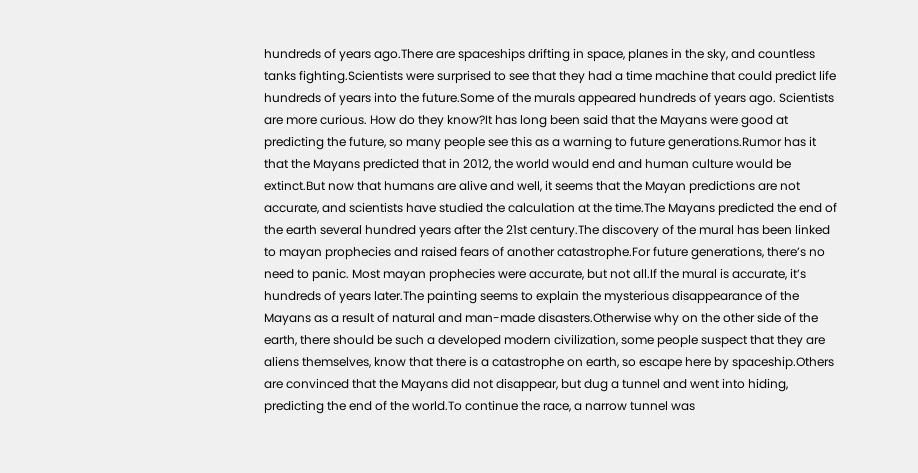hundreds of years ago.There are spaceships drifting in space, planes in the sky, and countless tanks fighting.Scientists were surprised to see that they had a time machine that could predict life hundreds of years into the future.Some of the murals appeared hundreds of years ago. Scientists are more curious. How do they know?It has long been said that the Mayans were good at predicting the future, so many people see this as a warning to future generations.Rumor has it that the Mayans predicted that in 2012, the world would end and human culture would be extinct.But now that humans are alive and well, it seems that the Mayan predictions are not accurate, and scientists have studied the calculation at the time.The Mayans predicted the end of the earth several hundred years after the 21st century.The discovery of the mural has been linked to mayan prophecies and raised fears of another catastrophe.For future generations, there’s no need to panic. Most mayan prophecies were accurate, but not all.If the mural is accurate, it’s hundreds of years later.The painting seems to explain the mysterious disappearance of the Mayans as a result of natural and man-made disasters.Otherwise why on the other side of the earth, there should be such a developed modern civilization, some people suspect that they are aliens themselves, know that there is a catastrophe on earth, so escape here by spaceship.Others are convinced that the Mayans did not disappear, but dug a tunnel and went into hiding, predicting the end of the world.To continue the race, a narrow tunnel was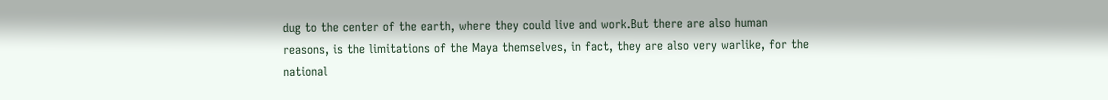dug to the center of the earth, where they could live and work.But there are also human reasons, is the limitations of the Maya themselves, in fact, they are also very warlike, for the national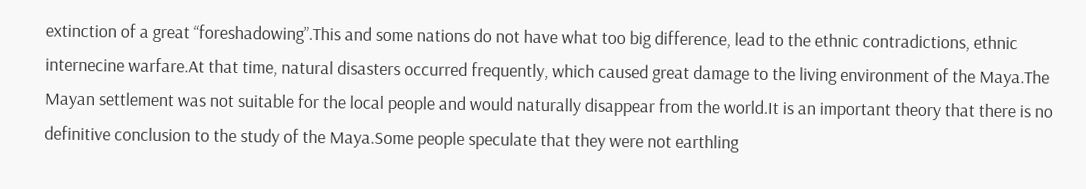extinction of a great “foreshadowing”.This and some nations do not have what too big difference, lead to the ethnic contradictions, ethnic internecine warfare.At that time, natural disasters occurred frequently, which caused great damage to the living environment of the Maya.The Mayan settlement was not suitable for the local people and would naturally disappear from the world.It is an important theory that there is no definitive conclusion to the study of the Maya.Some people speculate that they were not earthling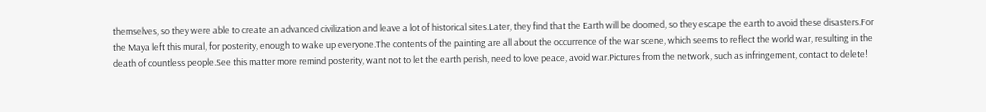themselves, so they were able to create an advanced civilization and leave a lot of historical sites.Later, they find that the Earth will be doomed, so they escape the earth to avoid these disasters.For the Maya left this mural, for posterity, enough to wake up everyone.The contents of the painting are all about the occurrence of the war scene, which seems to reflect the world war, resulting in the death of countless people.See this matter more remind posterity, want not to let the earth perish, need to love peace, avoid war.Pictures from the network, such as infringement, contact to delete!